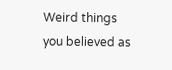Weird things you believed as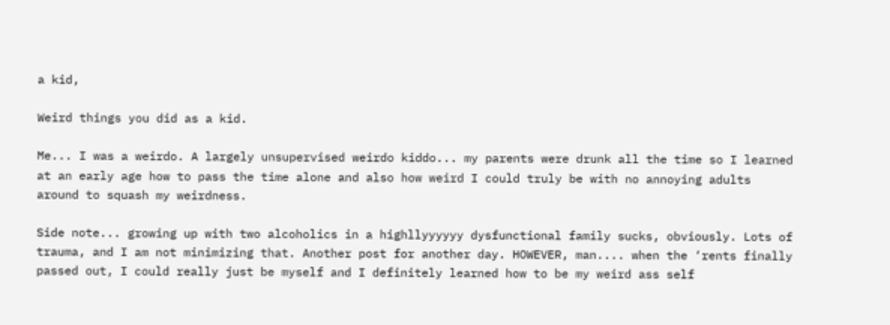a kid,

Weird things you did as a kid.

Me... I was a weirdo. A largely unsupervised weirdo kiddo... my parents were drunk all the time so I learned at an early age how to pass the time alone and also how weird I could truly be with no annoying adults around to squash my weirdness.

Side note... growing up with two alcoholics in a highllyyyyyy dysfunctional family sucks, obviously. Lots of trauma, and I am not minimizing that. Another post for another day. HOWEVER, man.... when the ‘rents finally passed out, I could really just be myself and I definitely learned how to be my weird ass self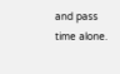and pass time alone.